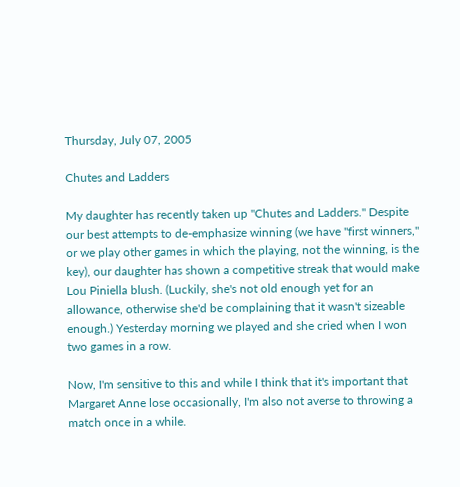Thursday, July 07, 2005

Chutes and Ladders

My daughter has recently taken up "Chutes and Ladders." Despite our best attempts to de-emphasize winning (we have "first winners," or we play other games in which the playing, not the winning, is the key), our daughter has shown a competitive streak that would make Lou Piniella blush. (Luckily, she's not old enough yet for an allowance, otherwise she'd be complaining that it wasn't sizeable enough.) Yesterday morning we played and she cried when I won two games in a row.

Now, I'm sensitive to this and while I think that it's important that Margaret Anne lose occasionally, I'm also not averse to throwing a match once in a while.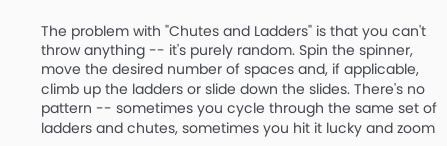The problem with "Chutes and Ladders" is that you can't throw anything -- it's purely random. Spin the spinner, move the desired number of spaces and, if applicable, climb up the ladders or slide down the slides. There's no pattern -- sometimes you cycle through the same set of ladders and chutes, sometimes you hit it lucky and zoom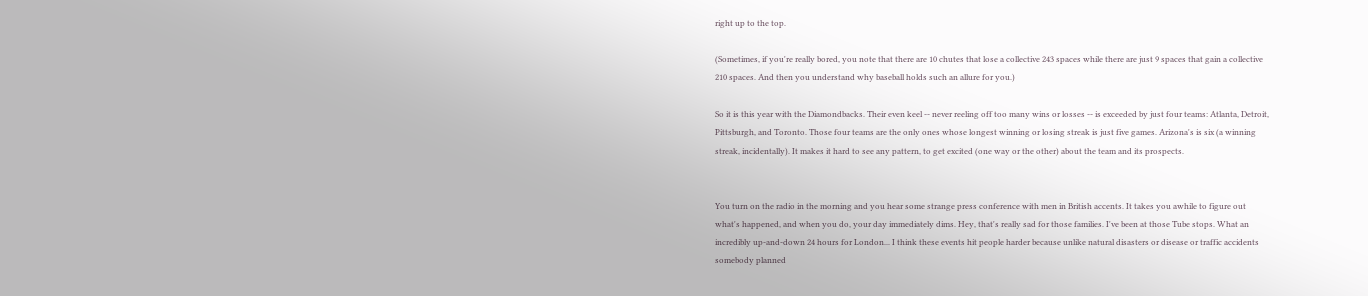right up to the top.

(Sometimes, if you're really bored, you note that there are 10 chutes that lose a collective 243 spaces while there are just 9 spaces that gain a collective 210 spaces. And then you understand why baseball holds such an allure for you.)

So it is this year with the Diamondbacks. Their even keel -- never reeling off too many wins or losses -- is exceeded by just four teams: Atlanta, Detroit, Pittsburgh, and Toronto. Those four teams are the only ones whose longest winning or losing streak is just five games. Arizona's is six (a winning streak, incidentally). It makes it hard to see any pattern, to get excited (one way or the other) about the team and its prospects.


You turn on the radio in the morning and you hear some strange press conference with men in British accents. It takes you awhile to figure out what's happened, and when you do, your day immediately dims. Hey, that's really sad for those families. I've been at those Tube stops. What an incredibly up-and-down 24 hours for London... I think these events hit people harder because unlike natural disasters or disease or traffic accidents somebody planned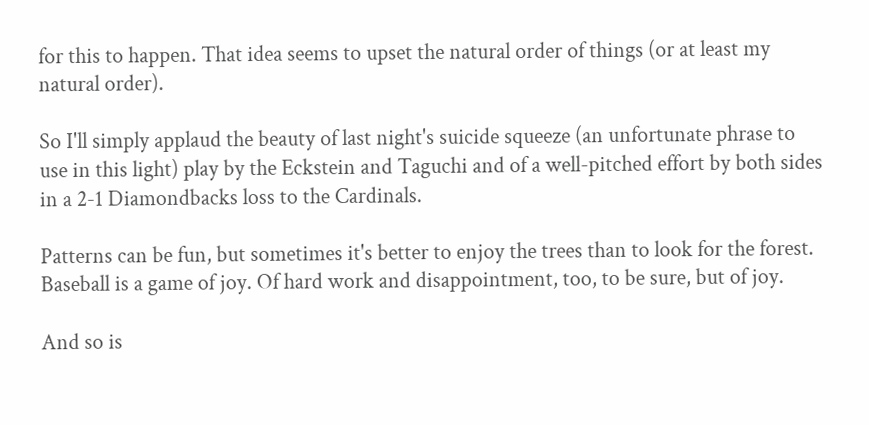for this to happen. That idea seems to upset the natural order of things (or at least my natural order).

So I'll simply applaud the beauty of last night's suicide squeeze (an unfortunate phrase to use in this light) play by the Eckstein and Taguchi and of a well-pitched effort by both sides in a 2-1 Diamondbacks loss to the Cardinals.

Patterns can be fun, but sometimes it's better to enjoy the trees than to look for the forest. Baseball is a game of joy. Of hard work and disappointment, too, to be sure, but of joy.

And so is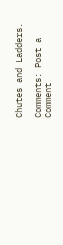Chutes and Ladders.

Comments: Post a Comment